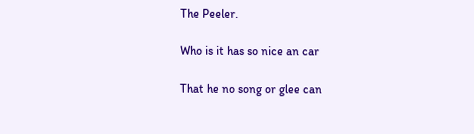The Peeler.

Who is it has so nice an car

That he no song or glee can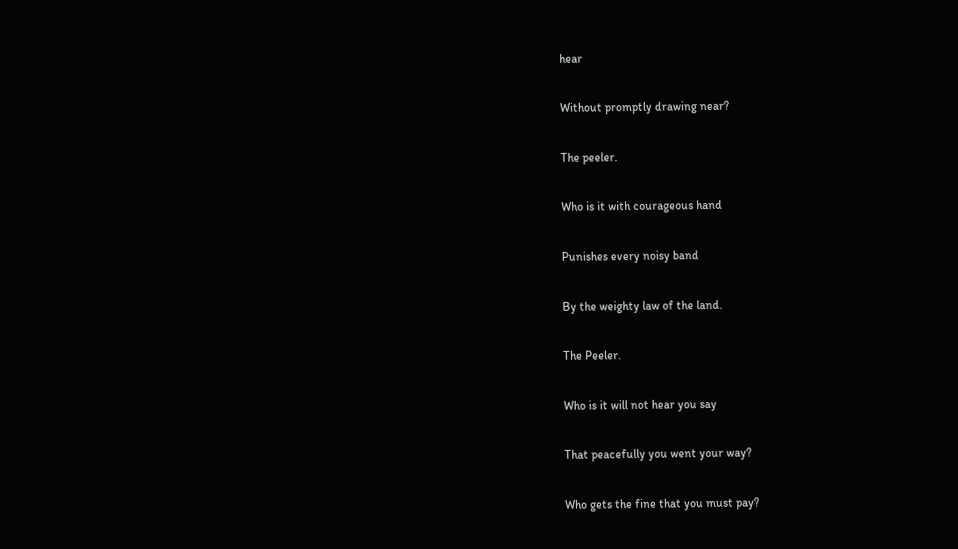hear

Without promptly drawing near?

The peeler.

Who is it with courageous hand

Punishes every noisy band

By the weighty law of the land.

The Peeler.

Who is it will not hear you say

That peacefully you went your way?

Who gets the fine that you must pay?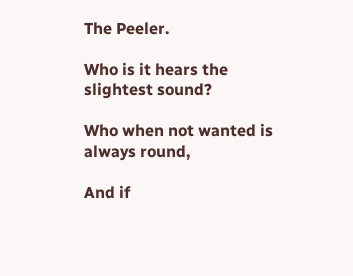The Peeler.

Who is it hears the slightest sound?

Who when not wanted is always round,

And if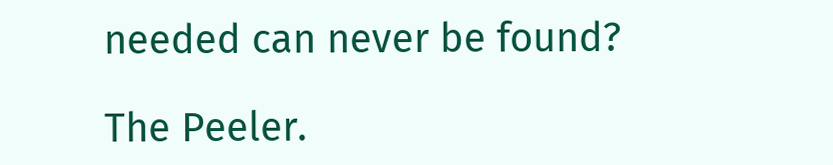needed can never be found?

The Peeler.